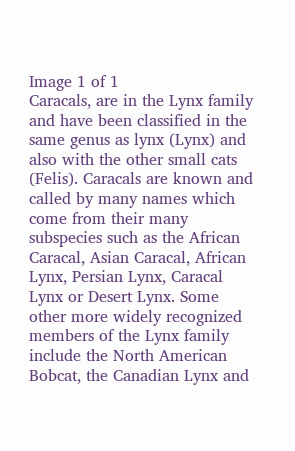Image 1 of 1
Caracals, are in the Lynx family and have been classified in the same genus as lynx (Lynx) and also with the other small cats (Felis). Caracals are known and called by many names which come from their many subspecies such as the African Caracal, Asian Caracal, African Lynx, Persian Lynx, Caracal Lynx or Desert Lynx. Some other more widely recognized members of the Lynx family include the North American Bobcat, the Canadian Lynx and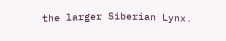the larger Siberian Lynx.